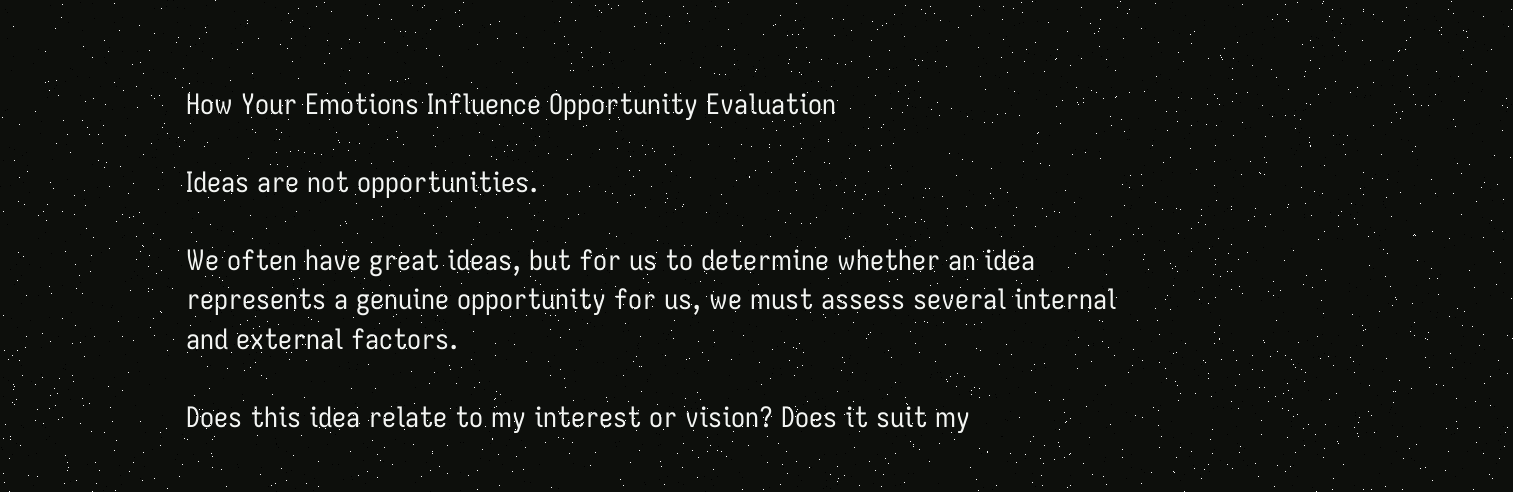How Your Emotions Influence Opportunity Evaluation

Ideas are not opportunities.

We often have great ideas, but for us to determine whether an idea represents a genuine opportunity for us, we must assess several internal and external factors.

Does this idea relate to my interest or vision? Does it suit my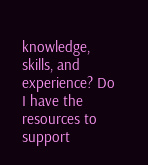knowledge, skills, and experience? Do I have the resources to support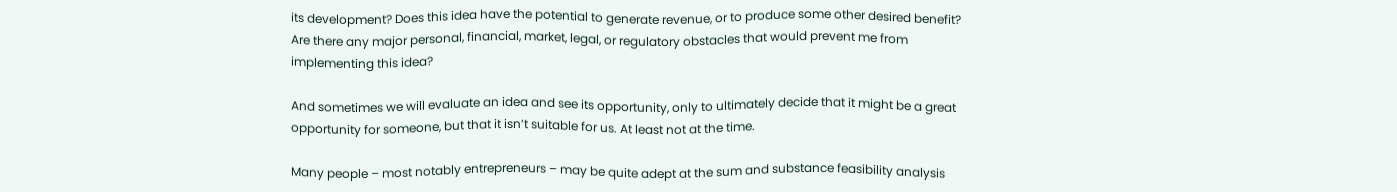its development? Does this idea have the potential to generate revenue, or to produce some other desired benefit? Are there any major personal, financial, market, legal, or regulatory obstacles that would prevent me from implementing this idea?

And sometimes we will evaluate an idea and see its opportunity, only to ultimately decide that it might be a great opportunity for someone, but that it isn’t suitable for us. At least not at the time.

Many people – most notably entrepreneurs – may be quite adept at the sum and substance feasibility analysis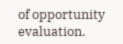of opportunity evaluation.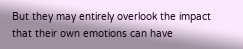But they may entirely overlook the impact that their own emotions can have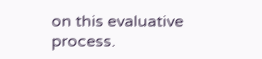on this evaluative process.